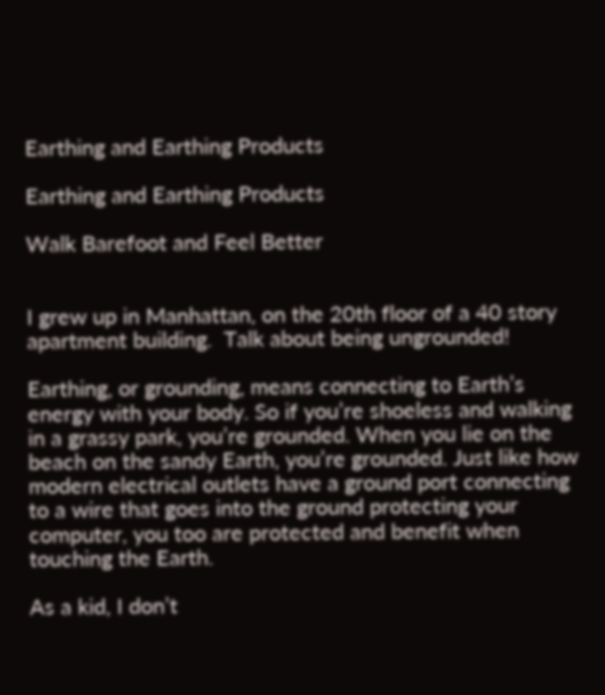Earthing and Earthing Products

Earthing and Earthing Products

Walk Barefoot and Feel Better


I grew up in Manhattan, on the 20th floor of a 40 story apartment building.  Talk about being ungrounded!

Earthing, or grounding, means connecting to Earth’s energy with your body. So if you’re shoeless and walking in a grassy park, you’re grounded. When you lie on the beach on the sandy Earth, you’re grounded. Just like how modern electrical outlets have a ground port connecting to a wire that goes into the ground protecting your computer, you too are protected and benefit when touching the Earth.

As a kid, I don’t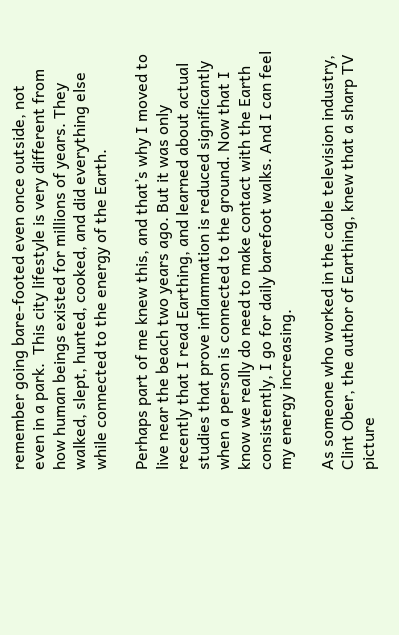remember going bare-footed even once outside, not even in a park.  This city lifestyle is very different from how human beings existed for millions of years. They walked, slept, hunted, cooked, and did everything else while connected to the energy of the Earth.

Perhaps part of me knew this, and that’s why I moved to live near the beach two years ago. But it was only recently that I read Earthing, and learned about actual studies that prove inflammation is reduced significantly when a person is connected to the ground. Now that I know we really do need to make contact with the Earth consistently, I go for daily barefoot walks. And I can feel my energy increasing.

As someone who worked in the cable television industry, Clint Ober, the author of Earthing, knew that a sharp TV picture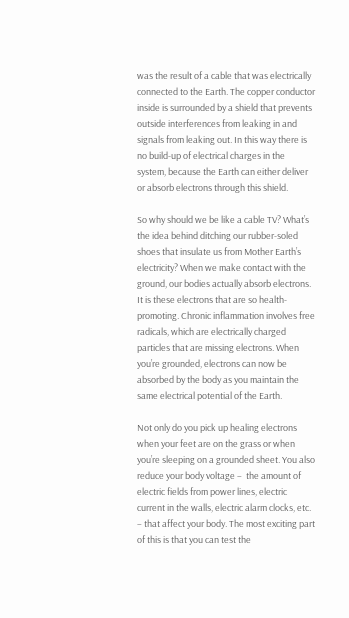was the result of a cable that was electrically connected to the Earth. The copper conductor inside is surrounded by a shield that prevents outside interferences from leaking in and signals from leaking out. In this way there is no build-up of electrical charges in the system, because the Earth can either deliver or absorb electrons through this shield.

So why should we be like a cable TV? What’s the idea behind ditching our rubber-soled shoes that insulate us from Mother Earth’s electricity? When we make contact with the ground, our bodies actually absorb electrons. It is these electrons that are so health-promoting. Chronic inflammation involves free radicals, which are electrically charged particles that are missing electrons. When you’re grounded, electrons can now be absorbed by the body as you maintain the same electrical potential of the Earth.

Not only do you pick up healing electrons when your feet are on the grass or when you’re sleeping on a grounded sheet. You also reduce your body voltage –  the amount of electric fields from power lines, electric current in the walls, electric alarm clocks, etc. – that affect your body. The most exciting part of this is that you can test the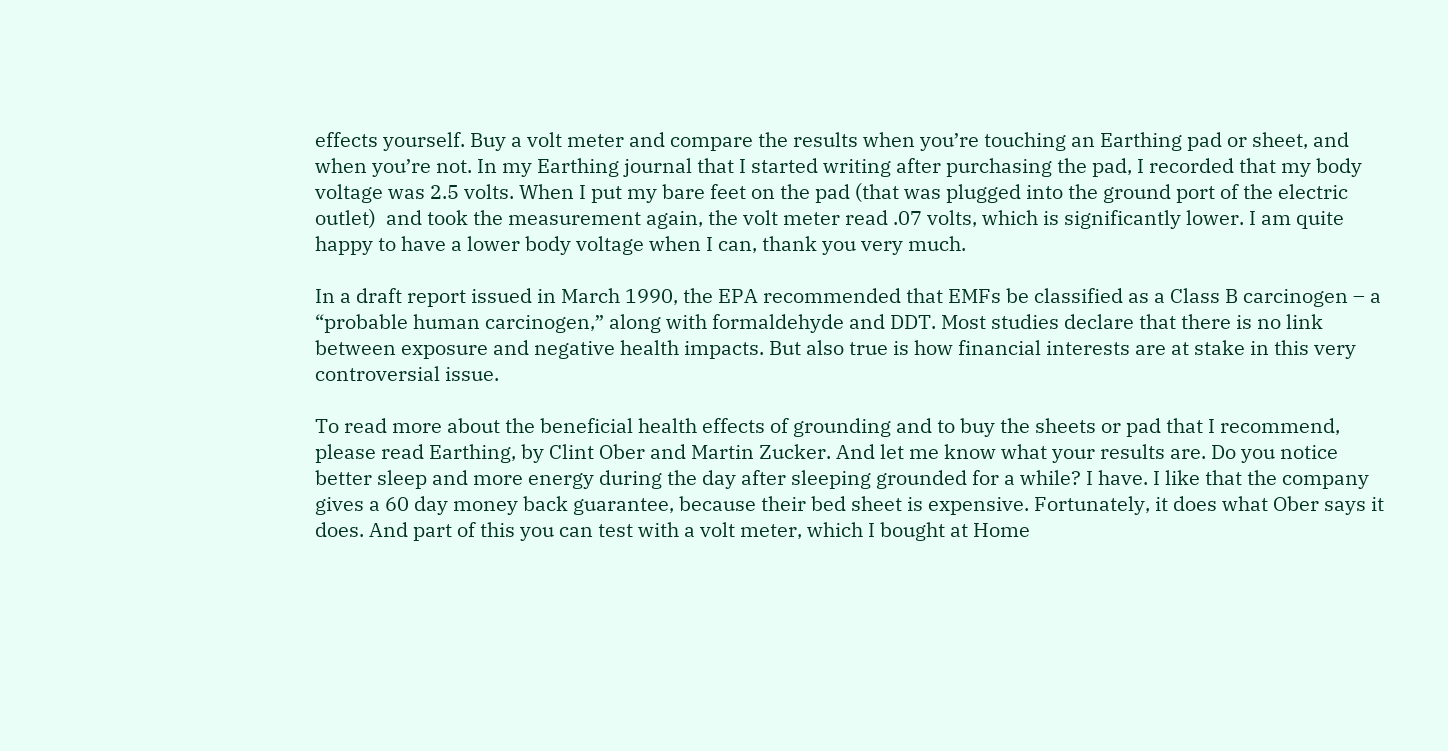effects yourself. Buy a volt meter and compare the results when you’re touching an Earthing pad or sheet, and when you’re not. In my Earthing journal that I started writing after purchasing the pad, I recorded that my body voltage was 2.5 volts. When I put my bare feet on the pad (that was plugged into the ground port of the electric outlet)  and took the measurement again, the volt meter read .07 volts, which is significantly lower. I am quite happy to have a lower body voltage when I can, thank you very much.

In a draft report issued in March 1990, the EPA recommended that EMFs be classified as a Class B carcinogen – a “probable human carcinogen,” along with formaldehyde and DDT. Most studies declare that there is no link between exposure and negative health impacts. But also true is how financial interests are at stake in this very controversial issue.

To read more about the beneficial health effects of grounding and to buy the sheets or pad that I recommend, please read Earthing, by Clint Ober and Martin Zucker. And let me know what your results are. Do you notice better sleep and more energy during the day after sleeping grounded for a while? I have. I like that the company gives a 60 day money back guarantee, because their bed sheet is expensive. Fortunately, it does what Ober says it does. And part of this you can test with a volt meter, which I bought at Home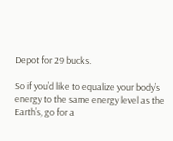Depot for 29 bucks.

So if you’d like to equalize your body’s energy to the same energy level as the Earth’s, go for a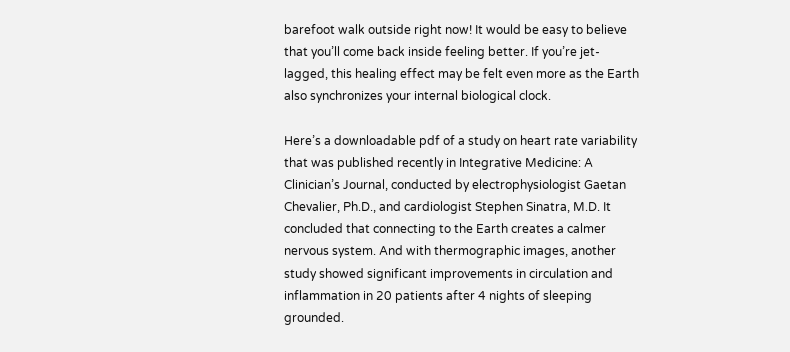barefoot walk outside right now! It would be easy to believe that you’ll come back inside feeling better. If you’re jet-lagged, this healing effect may be felt even more as the Earth also synchronizes your internal biological clock.

Here’s a downloadable pdf of a study on heart rate variability that was published recently in Integrative Medicine: A Clinician’s Journal, conducted by electrophysiologist Gaetan Chevalier, Ph.D., and cardiologist Stephen Sinatra, M.D. It concluded that connecting to the Earth creates a calmer nervous system. And with thermographic images, another study showed significant improvements in circulation and inflammation in 20 patients after 4 nights of sleeping grounded.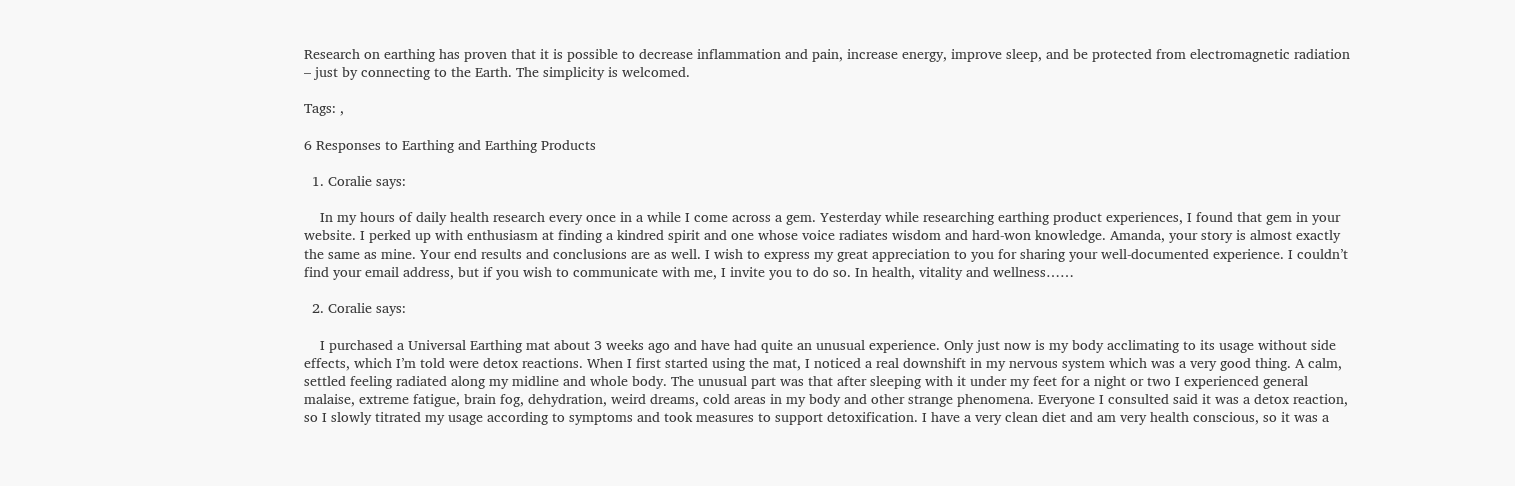Research on earthing has proven that it is possible to decrease inflammation and pain, increase energy, improve sleep, and be protected from electromagnetic radiation – just by connecting to the Earth. The simplicity is welcomed.

Tags: ,

6 Responses to Earthing and Earthing Products

  1. Coralie says:

    In my hours of daily health research every once in a while I come across a gem. Yesterday while researching earthing product experiences, I found that gem in your website. I perked up with enthusiasm at finding a kindred spirit and one whose voice radiates wisdom and hard-won knowledge. Amanda, your story is almost exactly the same as mine. Your end results and conclusions are as well. I wish to express my great appreciation to you for sharing your well-documented experience. I couldn’t find your email address, but if you wish to communicate with me, I invite you to do so. In health, vitality and wellness……

  2. Coralie says:

    I purchased a Universal Earthing mat about 3 weeks ago and have had quite an unusual experience. Only just now is my body acclimating to its usage without side effects, which I’m told were detox reactions. When I first started using the mat, I noticed a real downshift in my nervous system which was a very good thing. A calm, settled feeling radiated along my midline and whole body. The unusual part was that after sleeping with it under my feet for a night or two I experienced general malaise, extreme fatigue, brain fog, dehydration, weird dreams, cold areas in my body and other strange phenomena. Everyone I consulted said it was a detox reaction, so I slowly titrated my usage according to symptoms and took measures to support detoxification. I have a very clean diet and am very health conscious, so it was a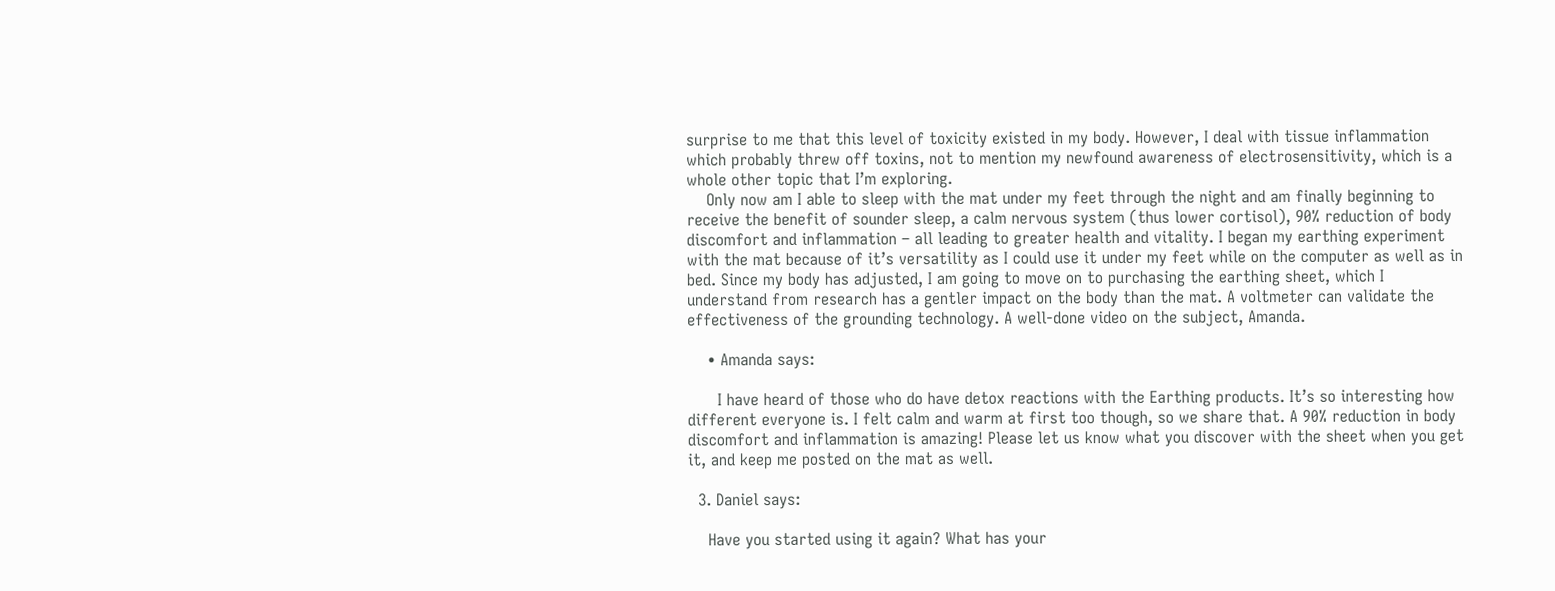surprise to me that this level of toxicity existed in my body. However, I deal with tissue inflammation which probably threw off toxins, not to mention my newfound awareness of electrosensitivity, which is a whole other topic that I’m exploring.
    Only now am I able to sleep with the mat under my feet through the night and am finally beginning to receive the benefit of sounder sleep, a calm nervous system (thus lower cortisol), 90% reduction of body discomfort and inflammation – all leading to greater health and vitality. I began my earthing experiment with the mat because of it’s versatility as I could use it under my feet while on the computer as well as in bed. Since my body has adjusted, I am going to move on to purchasing the earthing sheet, which I understand from research has a gentler impact on the body than the mat. A voltmeter can validate the effectiveness of the grounding technology. A well-done video on the subject, Amanda.

    • Amanda says:

      I have heard of those who do have detox reactions with the Earthing products. It’s so interesting how different everyone is. I felt calm and warm at first too though, so we share that. A 90% reduction in body discomfort and inflammation is amazing! Please let us know what you discover with the sheet when you get it, and keep me posted on the mat as well.

  3. Daniel says:

    Have you started using it again? What has your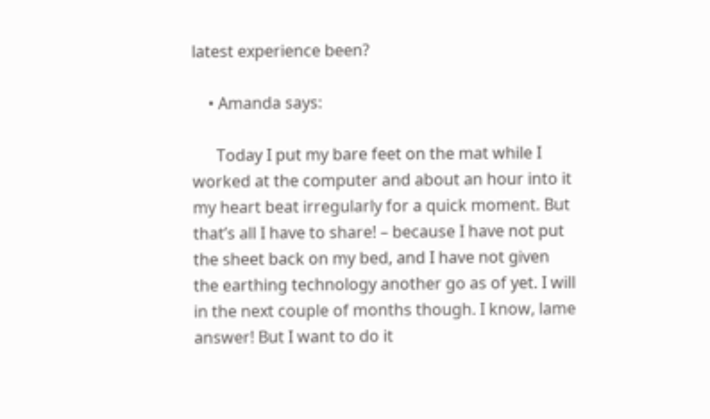latest experience been?

    • Amanda says:

      Today I put my bare feet on the mat while I worked at the computer and about an hour into it my heart beat irregularly for a quick moment. But that’s all I have to share! – because I have not put the sheet back on my bed, and I have not given the earthing technology another go as of yet. I will in the next couple of months though. I know, lame answer! But I want to do it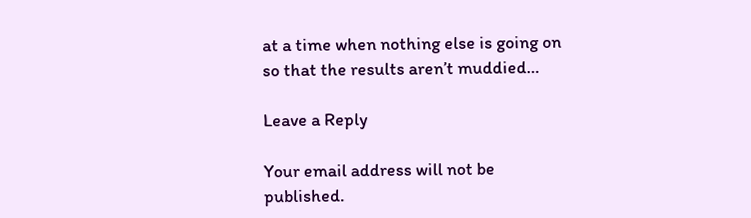at a time when nothing else is going on so that the results aren’t muddied…

Leave a Reply

Your email address will not be published.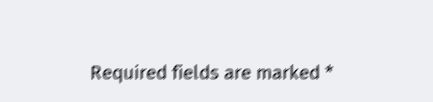Required fields are marked *